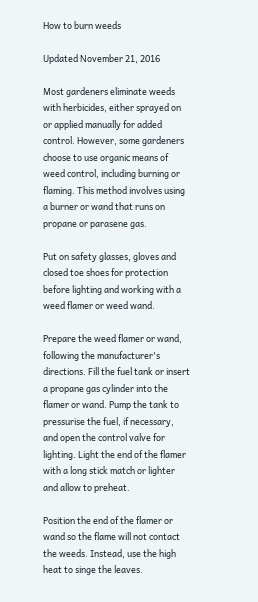How to burn weeds

Updated November 21, 2016

Most gardeners eliminate weeds with herbicides, either sprayed on or applied manually for added control. However, some gardeners choose to use organic means of weed control, including burning or flaming. This method involves using a burner or wand that runs on propane or parasene gas.

Put on safety glasses, gloves and closed toe shoes for protection before lighting and working with a weed flamer or weed wand.

Prepare the weed flamer or wand, following the manufacturer's directions. Fill the fuel tank or insert a propane gas cylinder into the flamer or wand. Pump the tank to pressurise the fuel, if necessary, and open the control valve for lighting. Light the end of the flamer with a long stick match or lighter and allow to preheat.

Position the end of the flamer or wand so the flame will not contact the weeds. Instead, use the high heat to singe the leaves.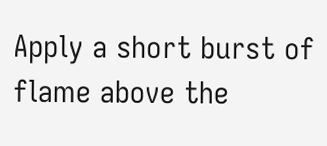Apply a short burst of flame above the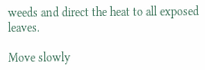weeds and direct the heat to all exposed leaves.

Move slowly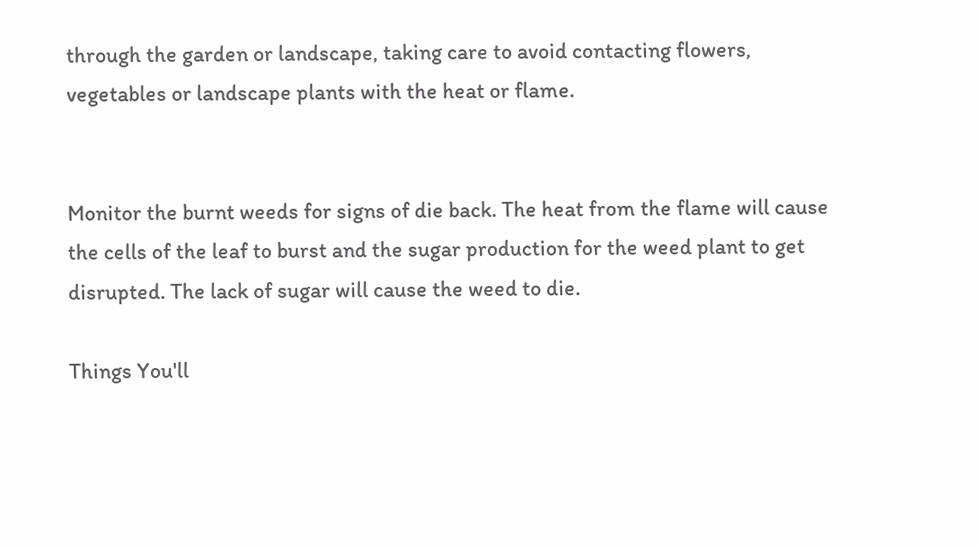through the garden or landscape, taking care to avoid contacting flowers, vegetables or landscape plants with the heat or flame.


Monitor the burnt weeds for signs of die back. The heat from the flame will cause the cells of the leaf to burst and the sugar production for the weed plant to get disrupted. The lack of sugar will cause the weed to die.

Things You'll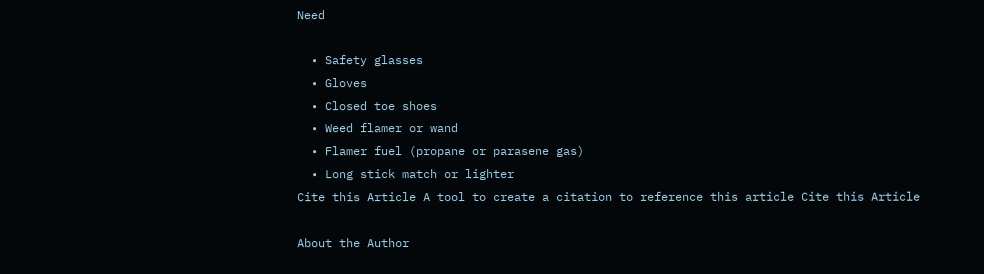Need

  • Safety glasses
  • Gloves
  • Closed toe shoes
  • Weed flamer or wand
  • Flamer fuel (propane or parasene gas)
  • Long stick match or lighter
Cite this Article A tool to create a citation to reference this article Cite this Article

About the Author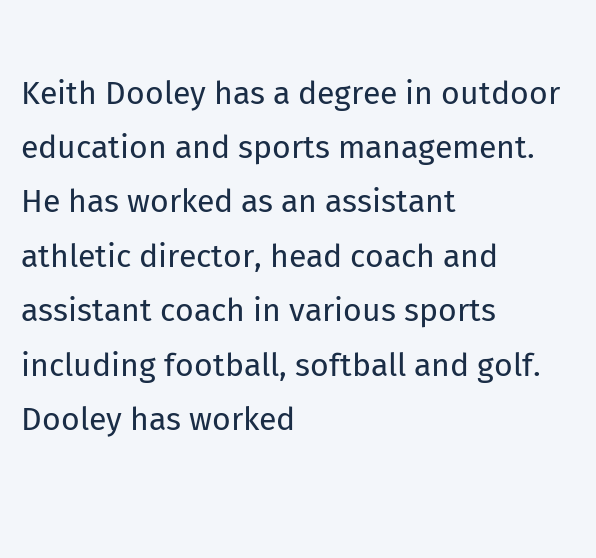Keith Dooley has a degree in outdoor education and sports management. He has worked as an assistant athletic director, head coach and assistant coach in various sports including football, softball and golf. Dooley has worked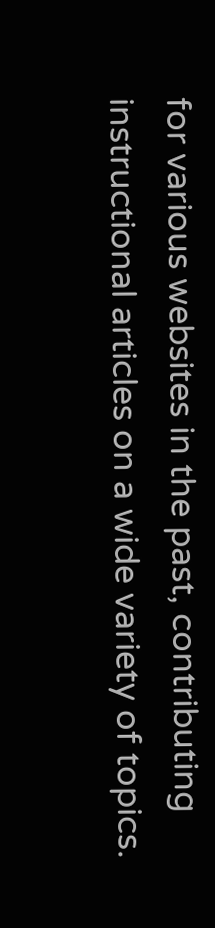for various websites in the past, contributing instructional articles on a wide variety of topics.